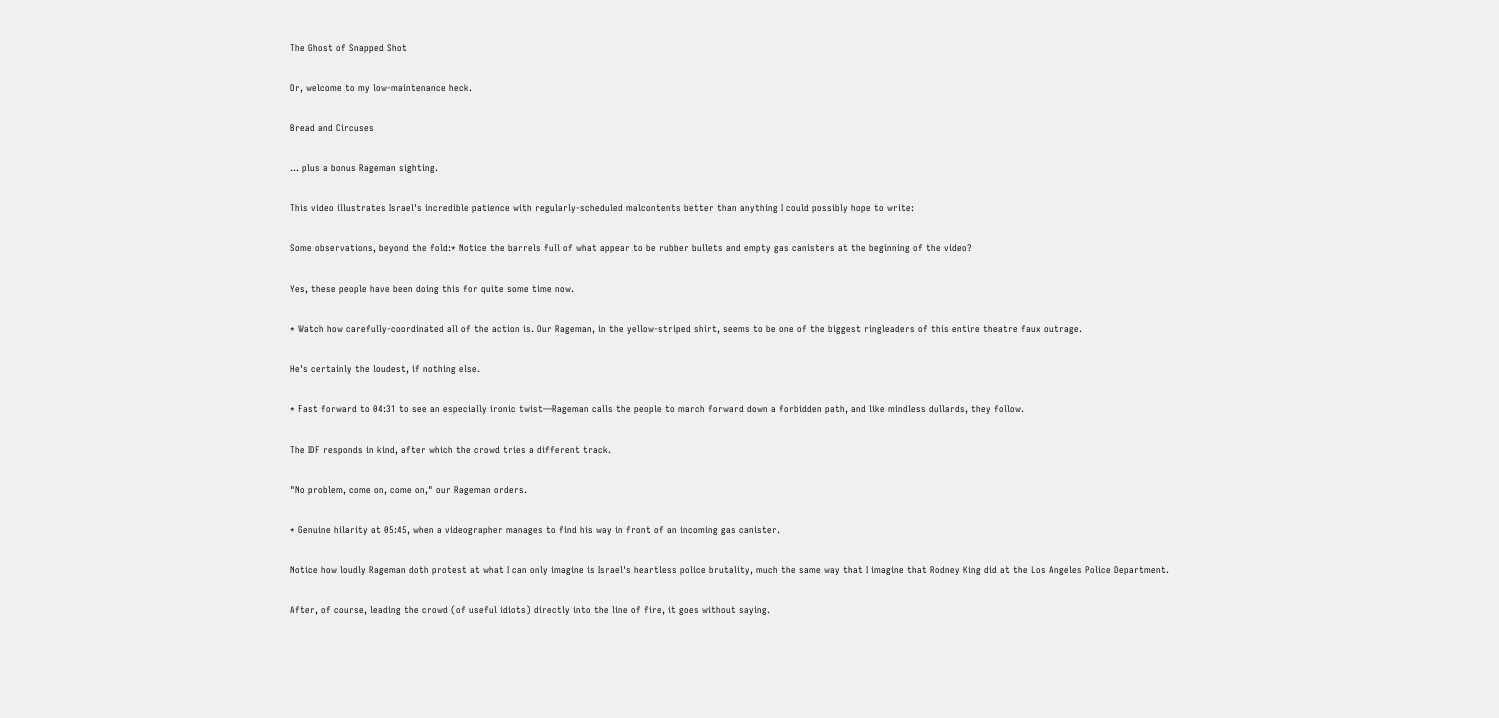The Ghost of Snapped Shot

Or, welcome to my low-maintenance heck.

Bread and Circuses

... plus a bonus Rageman sighting.

This video illustrates Israel's incredible patience with regularly-scheduled malcontents better than anything I could possibly hope to write:

Some observations, beyond the fold:* Notice the barrels full of what appear to be rubber bullets and empty gas canisters at the beginning of the video?

Yes, these people have been doing this for quite some time now.

* Watch how carefully-coordinated all of the action is. Our Rageman, in the yellow-striped shirt, seems to be one of the biggest ringleaders of this entire theatre faux outrage.

He's certainly the loudest, if nothing else.

* Fast forward to 04:31 to see an especially ironic twist—Rageman calls the people to march forward down a forbidden path, and like mindless dullards, they follow.

The IDF responds in kind, after which the crowd tries a different track.

"No problem, come on, come on," our Rageman orders.

* Genuine hilarity at 05:45, when a videographer manages to find his way in front of an incoming gas canister.

Notice how loudly Rageman doth protest at what I can only imagine is Israel's heartless police brutality, much the same way that I imagine that Rodney King did at the Los Angeles Police Department.

After, of course, leading the crowd (of useful idiots) directly into the line of fire, it goes without saying.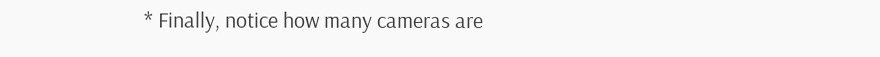* Finally, notice how many cameras are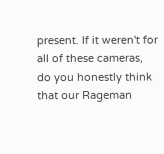present. If it weren't for all of these cameras, do you honestly think that our Rageman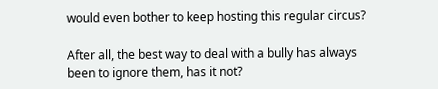would even bother to keep hosting this regular circus?

After all, the best way to deal with a bully has always been to ignore them, has it not?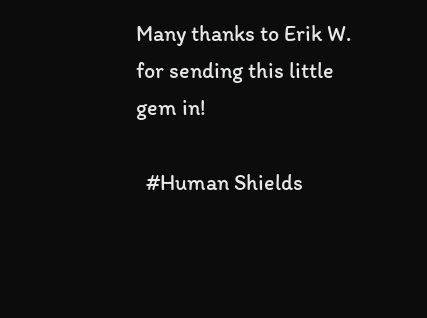Many thanks to Erik W. for sending this little gem in!

  #Human Shields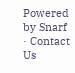Powered by Snarf · Contact Us